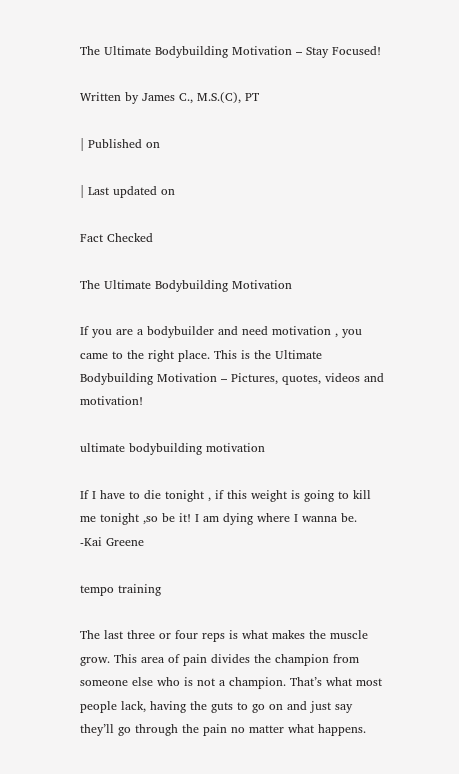The Ultimate Bodybuilding Motivation – Stay Focused!

Written by James C., M.S.(C), PT

| Published on

| Last updated on

Fact Checked

The Ultimate Bodybuilding Motivation

If you are a bodybuilder and need motivation , you came to the right place. This is the Ultimate Bodybuilding Motivation – Pictures, quotes, videos and motivation!

ultimate bodybuilding motivation

If I have to die tonight , if this weight is going to kill me tonight ,so be it! I am dying where I wanna be.
-Kai Greene

tempo training

The last three or four reps is what makes the muscle grow. This area of pain divides the champion from someone else who is not a champion. That’s what most people lack, having the guts to go on and just say they’ll go through the pain no matter what happens.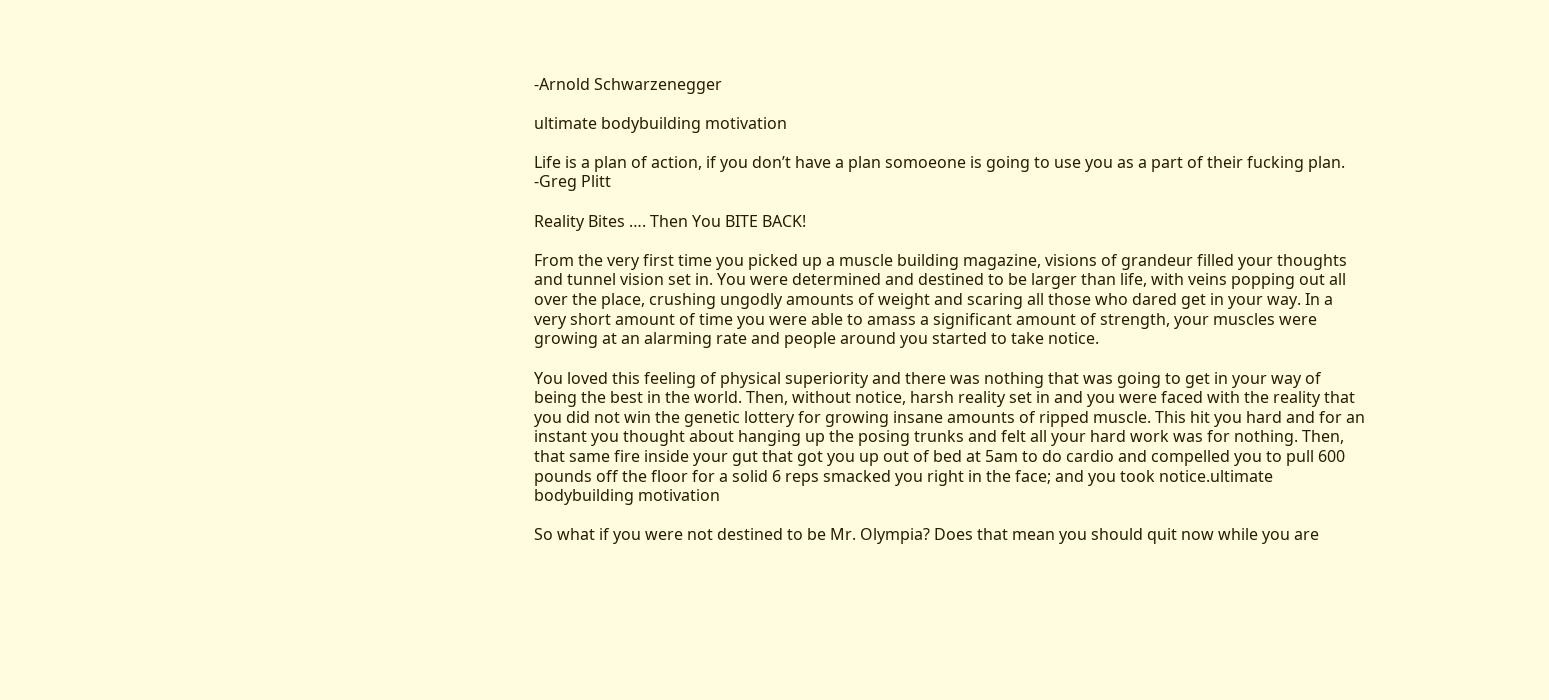-Arnold Schwarzenegger

ultimate bodybuilding motivation

Life is a plan of action, if you don’t have a plan somoeone is going to use you as a part of their fucking plan. -Greg Plitt

Reality Bites …. Then You BITE BACK!

From the very first time you picked up a muscle building magazine, visions of grandeur filled your thoughts and tunnel vision set in. You were determined and destined to be larger than life, with veins popping out all over the place, crushing ungodly amounts of weight and scaring all those who dared get in your way. In a very short amount of time you were able to amass a significant amount of strength, your muscles were growing at an alarming rate and people around you started to take notice.

You loved this feeling of physical superiority and there was nothing that was going to get in your way of being the best in the world. Then, without notice, harsh reality set in and you were faced with the reality that you did not win the genetic lottery for growing insane amounts of ripped muscle. This hit you hard and for an instant you thought about hanging up the posing trunks and felt all your hard work was for nothing. Then, that same fire inside your gut that got you up out of bed at 5am to do cardio and compelled you to pull 600 pounds off the floor for a solid 6 reps smacked you right in the face; and you took notice.ultimate bodybuilding motivation

So what if you were not destined to be Mr. Olympia? Does that mean you should quit now while you are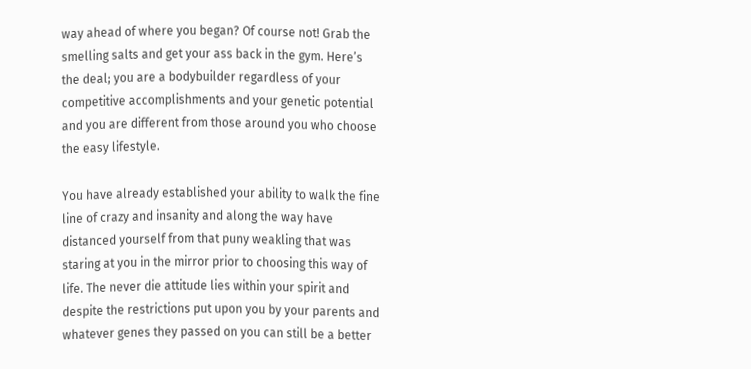way ahead of where you began? Of course not! Grab the smelling salts and get your ass back in the gym. Here’s the deal; you are a bodybuilder regardless of your competitive accomplishments and your genetic potential and you are different from those around you who choose the easy lifestyle.

You have already established your ability to walk the fine line of crazy and insanity and along the way have distanced yourself from that puny weakling that was staring at you in the mirror prior to choosing this way of life. The never die attitude lies within your spirit and despite the restrictions put upon you by your parents and whatever genes they passed on you can still be a better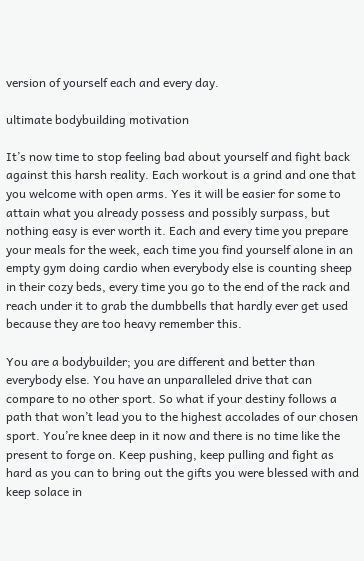version of yourself each and every day.

ultimate bodybuilding motivation

It’s now time to stop feeling bad about yourself and fight back against this harsh reality. Each workout is a grind and one that you welcome with open arms. Yes it will be easier for some to attain what you already possess and possibly surpass, but nothing easy is ever worth it. Each and every time you prepare your meals for the week, each time you find yourself alone in an empty gym doing cardio when everybody else is counting sheep in their cozy beds, every time you go to the end of the rack and reach under it to grab the dumbbells that hardly ever get used because they are too heavy remember this.

You are a bodybuilder; you are different and better than everybody else. You have an unparalleled drive that can compare to no other sport. So what if your destiny follows a path that won’t lead you to the highest accolades of our chosen sport. You’re knee deep in it now and there is no time like the present to forge on. Keep pushing, keep pulling and fight as hard as you can to bring out the gifts you were blessed with and keep solace in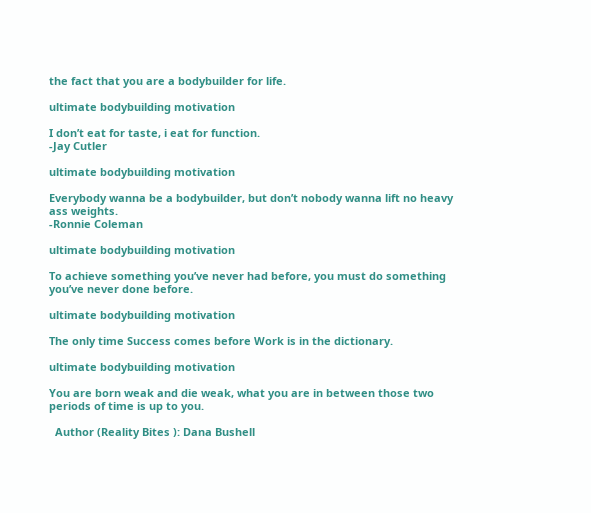the fact that you are a bodybuilder for life.

ultimate bodybuilding motivation

I don’t eat for taste, i eat for function.
-Jay Cutler

ultimate bodybuilding motivation

Everybody wanna be a bodybuilder, but don’t nobody wanna lift no heavy ass weights.
-Ronnie Coleman

ultimate bodybuilding motivation

To achieve something you’ve never had before, you must do something you’ve never done before.

ultimate bodybuilding motivation

The only time Success comes before Work is in the dictionary.

ultimate bodybuilding motivation

You are born weak and die weak, what you are in between those two periods of time is up to you.

  Author (Reality Bites ): Dana Bushell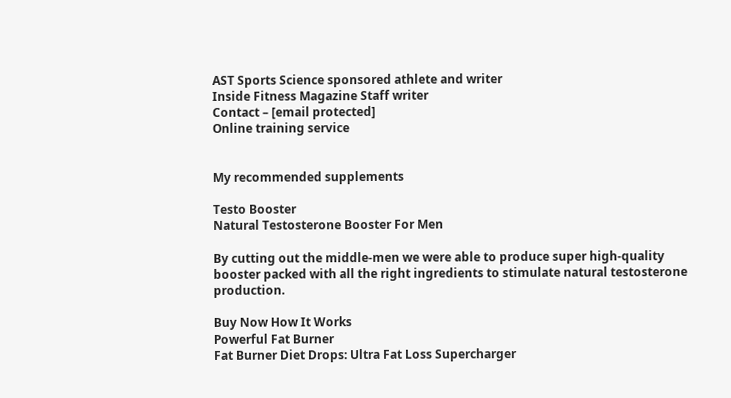AST Sports Science sponsored athlete and writer
Inside Fitness Magazine Staff writer
Contact – [email protected]
Online training service


My recommended supplements

Testo Booster
Natural Testosterone Booster For Men

By cutting out the middle-men we were able to produce super high-quality booster packed with all the right ingredients to stimulate natural testosterone production.

Buy Now How It Works
Powerful Fat Burner
Fat Burner Diet Drops: Ultra Fat Loss Supercharger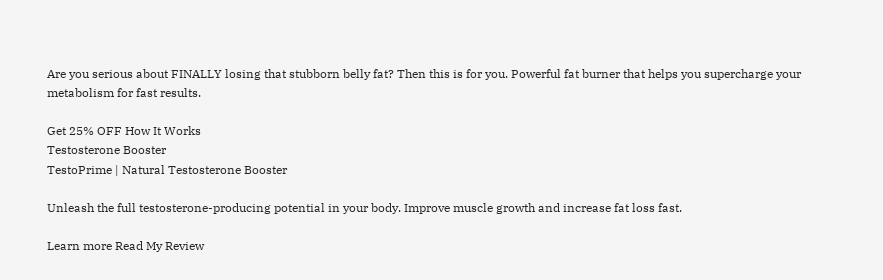Are you serious about FINALLY losing that stubborn belly fat? Then this is for you. Powerful fat burner that helps you supercharge your metabolism for fast results.

Get 25% OFF How It Works
Testosterone Booster
TestoPrime | Natural Testosterone Booster

Unleash the full testosterone-producing potential in your body. Improve muscle growth and increase fat loss fast.

Learn more Read My Review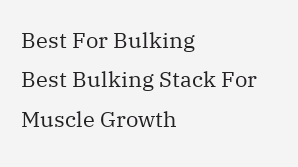Best For Bulking
Best Bulking Stack For Muscle Growth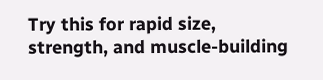Try this for rapid size, strength, and muscle-building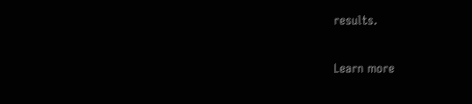results.

Learn more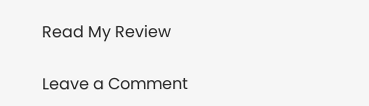Read My Review

Leave a Comment